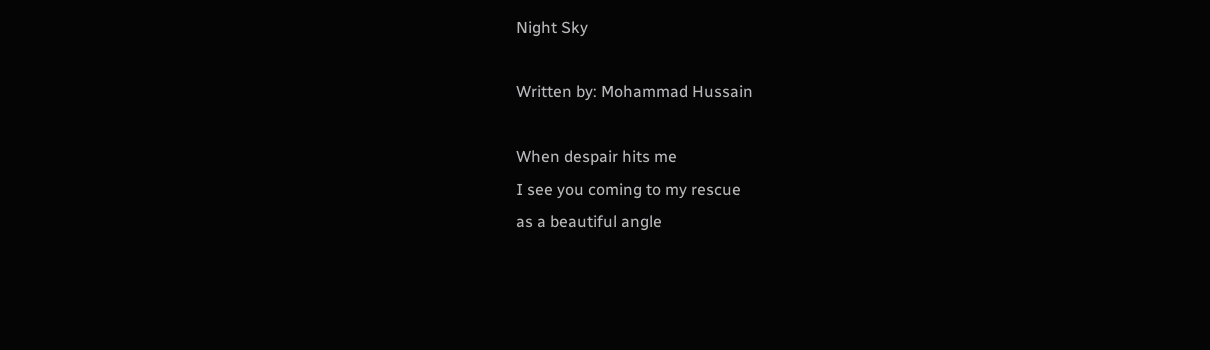Night Sky

Written by: Mohammad Hussain

When despair hits me
I see you coming to my rescue
as a beautiful angle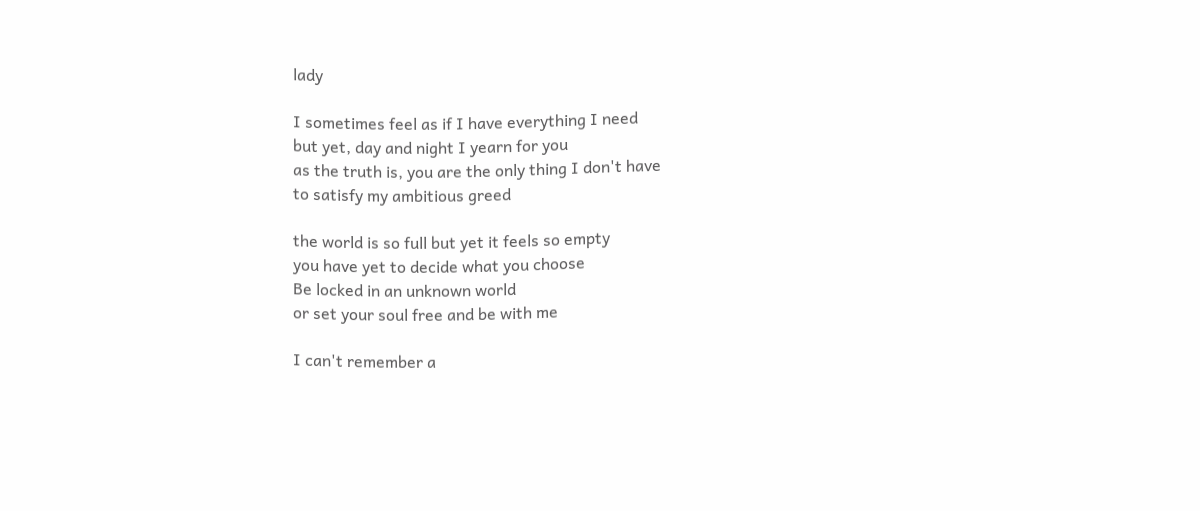lady

I sometimes feel as if I have everything I need
but yet, day and night I yearn for you
as the truth is, you are the only thing I don't have
to satisfy my ambitious greed

the world is so full but yet it feels so empty
you have yet to decide what you choose
Be locked in an unknown world
or set your soul free and be with me

I can't remember a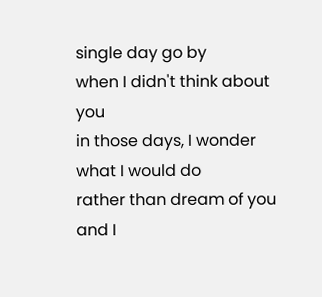single day go by
when I didn't think about you
in those days, I wonder what I would do
rather than dream of you and I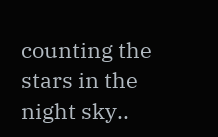counting the stars in the night sky..